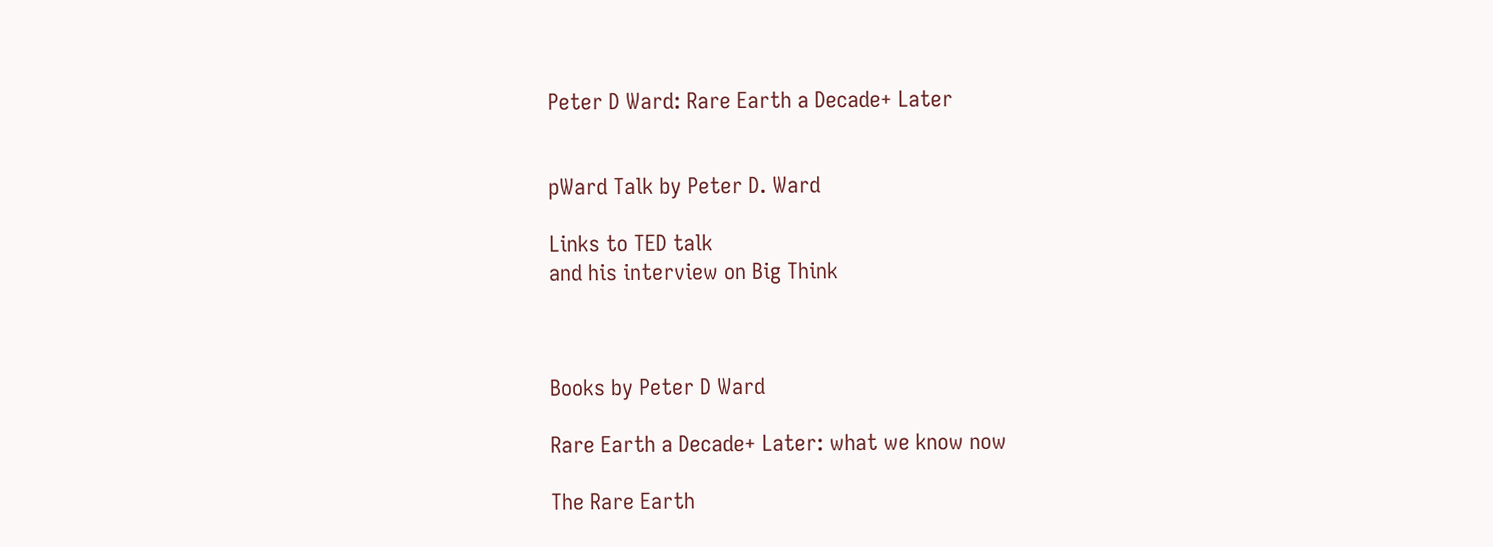Peter D Ward: Rare Earth a Decade+ Later


pWard Talk by Peter D. Ward

Links to TED talk
and his interview on Big Think



Books by Peter D Ward

Rare Earth a Decade+ Later: what we know now

The Rare Earth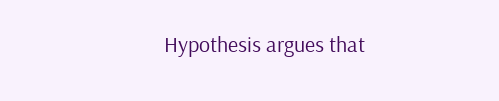Hypothesis argues that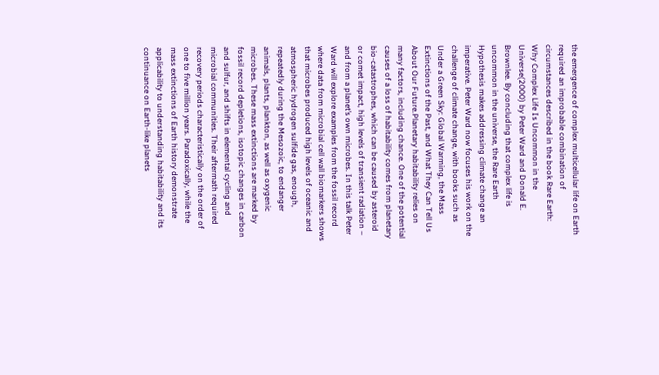the emergence of complex multicellular life on Earth required an improbable combination of circumstances described in the book Rare Earth: Why Complex Life Is Uncommon in the Universe(2000) by Peter Ward and Donald E. Brownlee. By concluding that complex life is uncommon in the universe, the Rare Earth Hypothesis makes addressing climate change an imperative. Peter Ward now focuses his work on the challenge of climate change, with books such as Under a Green Sky: Global Warming, the Mass Extinctions of the Past, and What They Can Tell Us About Our Future.Planetary habitability relies on many factors, including chance. One of the potential causes of a loss of habitability comes from planetary bio-catastrophes, which can be caused by asteroid or comet impact, high levels of transient radiation – and from a planet’s own microbes. In this talk Peter Ward will explore examples from the fossil record where data from microbial cell wall biomarkers shows that microbes produced high levels of oceanic and atmospheric hydrogen sulfide gas, enough, repeatedly during the Mesozoic, to endanger animals, plants, plankton, as well as oxygenic microbes. These mass extinctions are marked by fossil record depletions, isotopic changes in carbon and sulfur, and shifts in elemental cycling and microbial communities. Their aftermath required recovery periods characteristically on the order of one to five million years. Paradoxically, while the mass extinctions of Earth history demonstrate applicability to understanding habitability and its continuance on Earth-like planets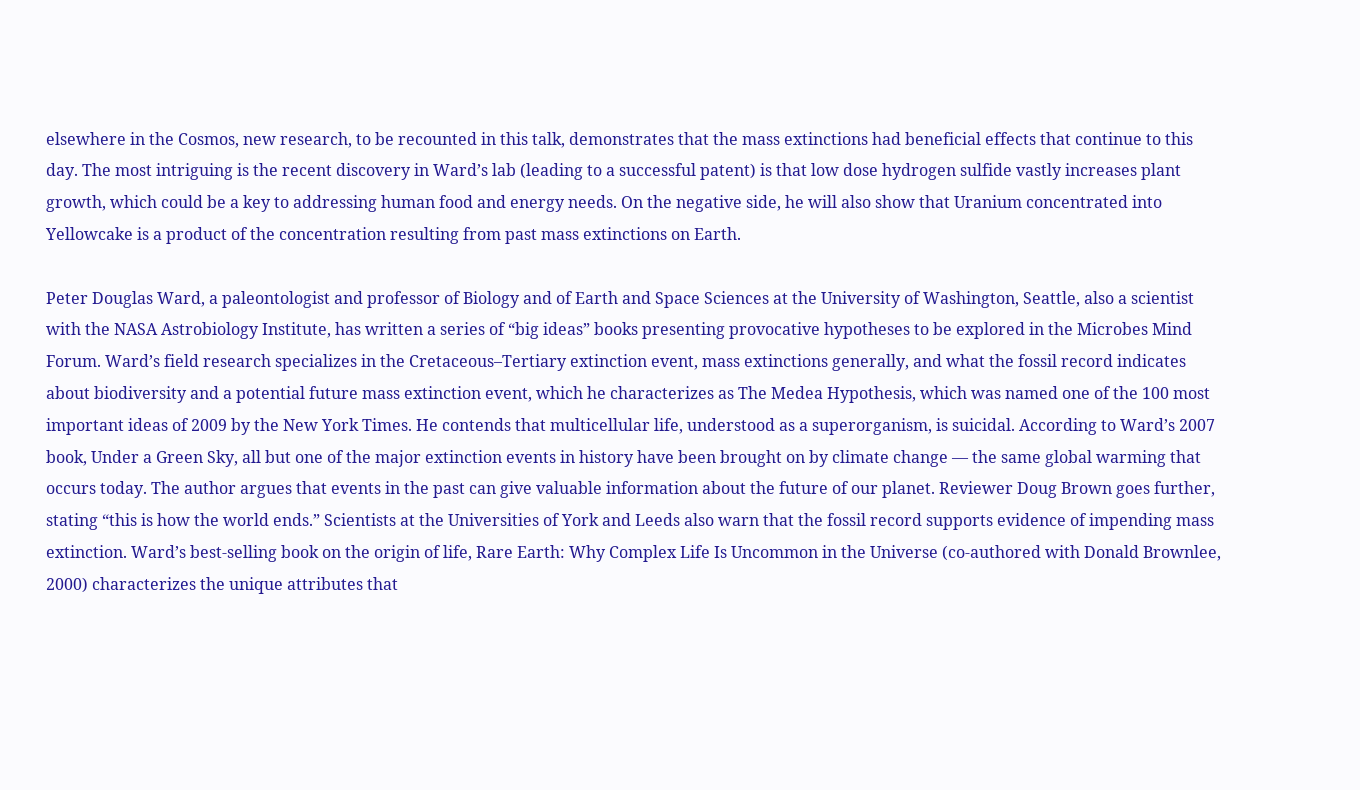elsewhere in the Cosmos, new research, to be recounted in this talk, demonstrates that the mass extinctions had beneficial effects that continue to this day. The most intriguing is the recent discovery in Ward’s lab (leading to a successful patent) is that low dose hydrogen sulfide vastly increases plant growth, which could be a key to addressing human food and energy needs. On the negative side, he will also show that Uranium concentrated into Yellowcake is a product of the concentration resulting from past mass extinctions on Earth.

Peter Douglas Ward, a paleontologist and professor of Biology and of Earth and Space Sciences at the University of Washington, Seattle, also a scientist with the NASA Astrobiology Institute, has written a series of “big ideas” books presenting provocative hypotheses to be explored in the Microbes Mind Forum. Ward’s field research specializes in the Cretaceous–Tertiary extinction event, mass extinctions generally, and what the fossil record indicates about biodiversity and a potential future mass extinction event, which he characterizes as The Medea Hypothesis, which was named one of the 100 most important ideas of 2009 by the New York Times. He contends that multicellular life, understood as a superorganism, is suicidal. According to Ward’s 2007 book, Under a Green Sky, all but one of the major extinction events in history have been brought on by climate change — the same global warming that occurs today. The author argues that events in the past can give valuable information about the future of our planet. Reviewer Doug Brown goes further, stating “this is how the world ends.” Scientists at the Universities of York and Leeds also warn that the fossil record supports evidence of impending mass extinction. Ward’s best-selling book on the origin of life, Rare Earth: Why Complex Life Is Uncommon in the Universe (co-authored with Donald Brownlee, 2000) characterizes the unique attributes that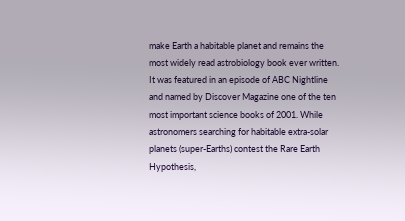make Earth a habitable planet and remains the most widely read astrobiology book ever written. It was featured in an episode of ABC Nightline and named by Discover Magazine one of the ten most important science books of 2001. While astronomers searching for habitable extra-solar planets (super-Earths) contest the Rare Earth Hypothesis,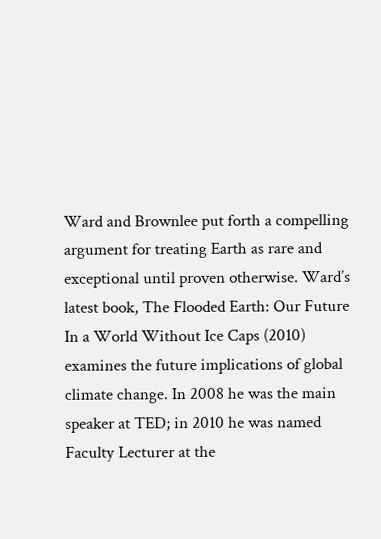Ward and Brownlee put forth a compelling argument for treating Earth as rare and exceptional until proven otherwise. Ward’s latest book, The Flooded Earth: Our Future In a World Without Ice Caps (2010) examines the future implications of global climate change. In 2008 he was the main speaker at TED; in 2010 he was named Faculty Lecturer at the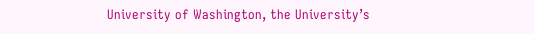University of Washington, the University’s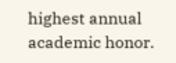highest annual academic honor.